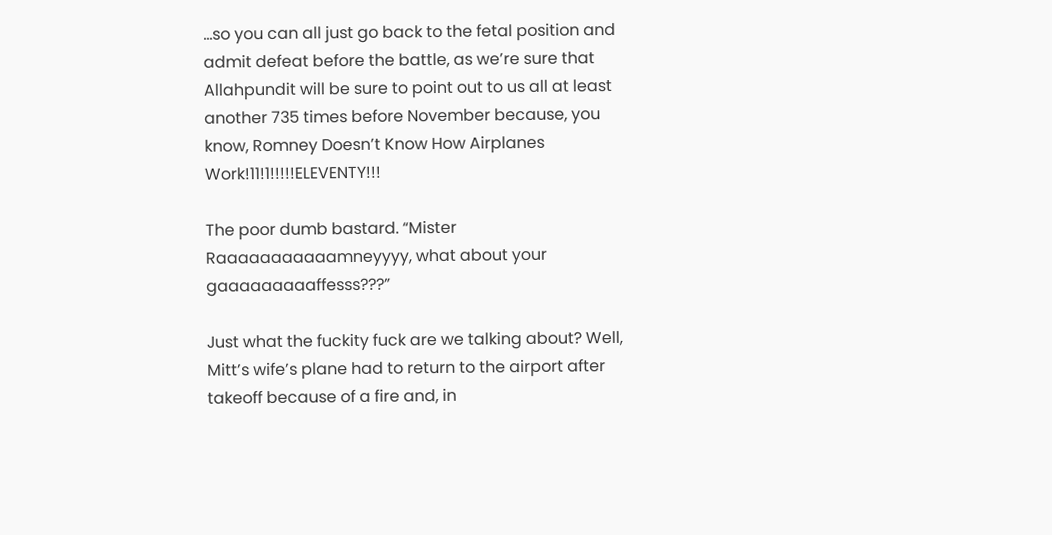…so you can all just go back to the fetal position and admit defeat before the battle, as we’re sure that Allahpundit will be sure to point out to us all at least another 735 times before November because, you know, Romney Doesn’t Know How Airplanes Work!11!1!!!!!ELEVENTY!!!

The poor dumb bastard. “Mister Raaaaaaaaaaamneyyyy, what about your gaaaaaaaaaffesss???”

Just what the fuckity fuck are we talking about? Well, Mitt’s wife’s plane had to return to the airport after takeoff because of a fire and, in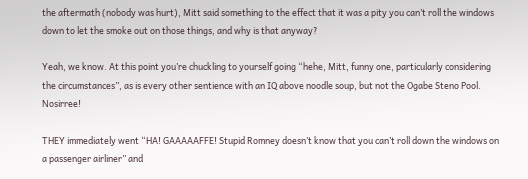the aftermath (nobody was hurt), Mitt said something to the effect that it was a pity you can’t roll the windows down to let the smoke out on those things, and why is that anyway?

Yeah, we know. At this point you’re chuckling to yourself going “hehe, Mitt, funny one, particularly considering the circumstances”, as is every other sentience with an IQ above noodle soup, but not the Ogabe Steno Pool. Nosirree!

THEY immediately went “HA! GAAAAAFFE! Stupid Romney doesn’t know that you can’t roll down the windows on a passenger airliner” and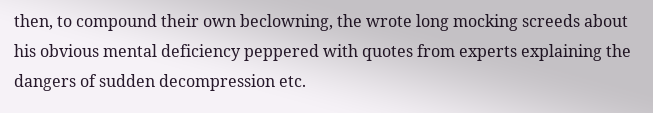then, to compound their own beclowning, the wrote long mocking screeds about his obvious mental deficiency peppered with quotes from experts explaining the dangers of sudden decompression etc.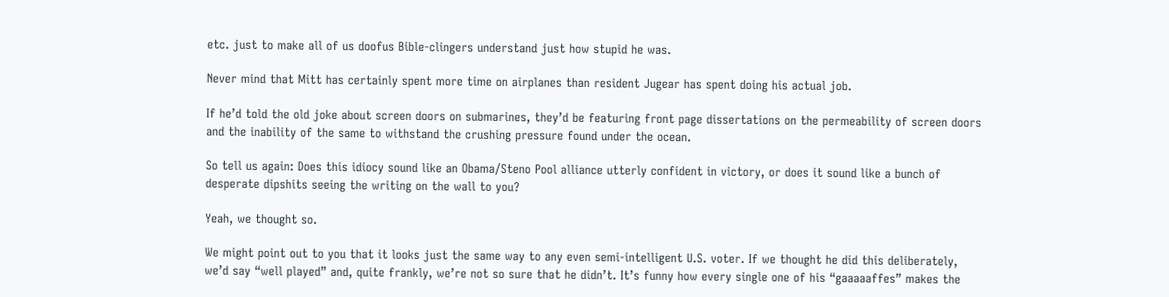etc. just to make all of us doofus Bible-clingers understand just how stupid he was.

Never mind that Mitt has certainly spent more time on airplanes than resident Jugear has spent doing his actual job.

If he’d told the old joke about screen doors on submarines, they’d be featuring front page dissertations on the permeability of screen doors and the inability of the same to withstand the crushing pressure found under the ocean.

So tell us again: Does this idiocy sound like an Obama/Steno Pool alliance utterly confident in victory, or does it sound like a bunch of desperate dipshits seeing the writing on the wall to you?

Yeah, we thought so.

We might point out to you that it looks just the same way to any even semi-intelligent U.S. voter. If we thought he did this deliberately, we’d say “well played” and, quite frankly, we’re not so sure that he didn’t. It’s funny how every single one of his “gaaaaaffes” makes the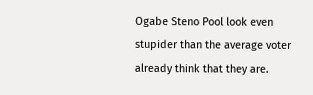Ogabe Steno Pool look even stupider than the average voter already think that they are.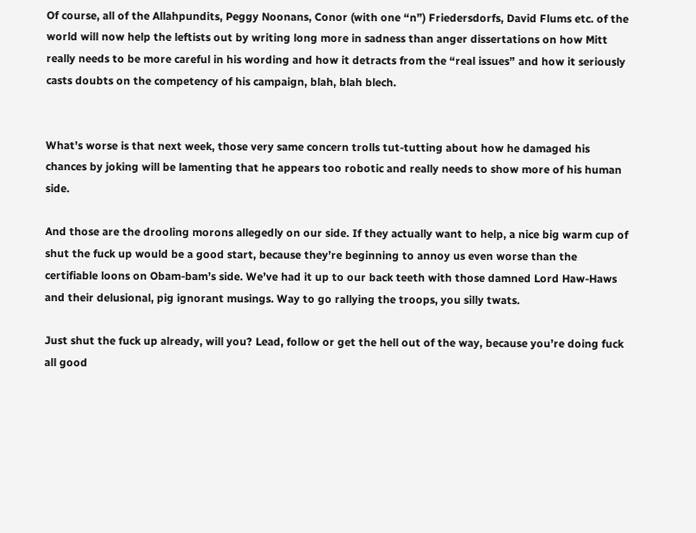Of course, all of the Allahpundits, Peggy Noonans, Conor (with one “n”) Friedersdorfs, David Flums etc. of the world will now help the leftists out by writing long more in sadness than anger dissertations on how Mitt really needs to be more careful in his wording and how it detracts from the “real issues” and how it seriously casts doubts on the competency of his campaign, blah, blah blech.


What’s worse is that next week, those very same concern trolls tut-tutting about how he damaged his chances by joking will be lamenting that he appears too robotic and really needs to show more of his human side.

And those are the drooling morons allegedly on our side. If they actually want to help, a nice big warm cup of shut the fuck up would be a good start, because they’re beginning to annoy us even worse than the certifiable loons on Obam-bam’s side. We’ve had it up to our back teeth with those damned Lord Haw-Haws and their delusional, pig ignorant musings. Way to go rallying the troops, you silly twats.

Just shut the fuck up already, will you? Lead, follow or get the hell out of the way, because you’re doing fuck all good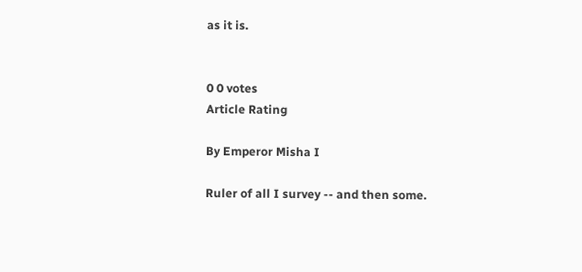as it is.


0 0 votes
Article Rating

By Emperor Misha I

Ruler of all I survey -- and then some.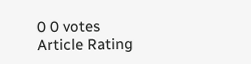0 0 votes
Article Rating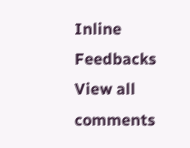Inline Feedbacks
View all comments